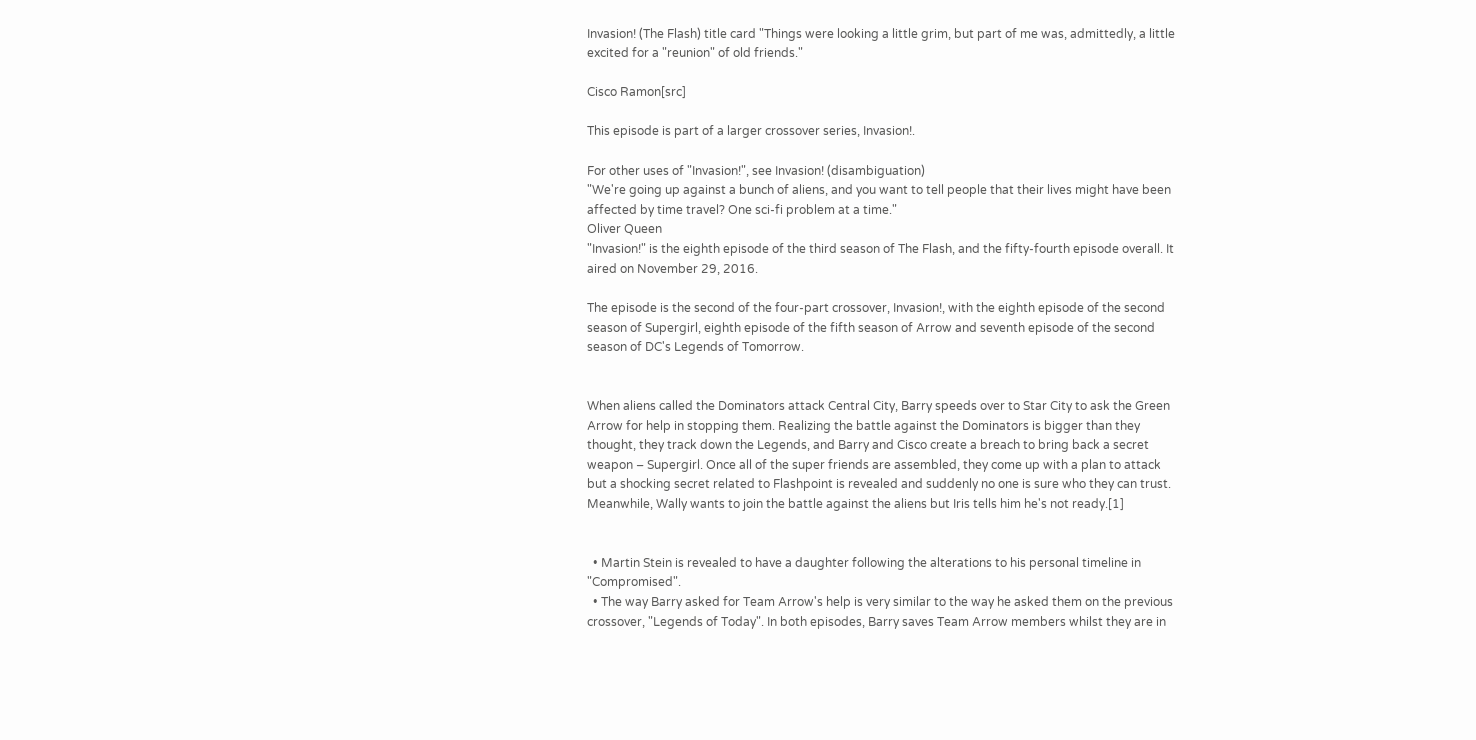Invasion! (The Flash) title card "Things were looking a little grim, but part of me was, admittedly, a little excited for a "reunion" of old friends."

Cisco Ramon[src]

This episode is part of a larger crossover series, Invasion!.

For other uses of "Invasion!", see Invasion! (disambiguation)
"We're going up against a bunch of aliens, and you want to tell people that their lives might have been affected by time travel? One sci-fi problem at a time."
Oliver Queen
"Invasion!" is the eighth episode of the third season of The Flash, and the fifty-fourth episode overall. It aired on November 29, 2016.

The episode is the second of the four-part crossover, Invasion!, with the eighth episode of the second season of Supergirl, eighth episode of the fifth season of Arrow and seventh episode of the second season of DC's Legends of Tomorrow.


When aliens called the Dominators attack Central City, Barry speeds over to Star City to ask the Green Arrow for help in stopping them. Realizing the battle against the Dominators is bigger than they thought, they track down the Legends, and Barry and Cisco create a breach to bring back a secret weapon – Supergirl. Once all of the super friends are assembled, they come up with a plan to attack but a shocking secret related to Flashpoint is revealed and suddenly no one is sure who they can trust. Meanwhile, Wally wants to join the battle against the aliens but Iris tells him he's not ready.[1]


  • Martin Stein is revealed to have a daughter following the alterations to his personal timeline in "Compromised".
  • The way Barry asked for Team Arrow's help is very similar to the way he asked them on the previous crossover, "Legends of Today". In both episodes, Barry saves Team Arrow members whilst they are in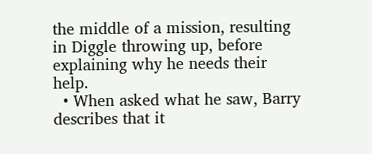the middle of a mission, resulting in Diggle throwing up, before explaining why he needs their help.
  • When asked what he saw, Barry describes that it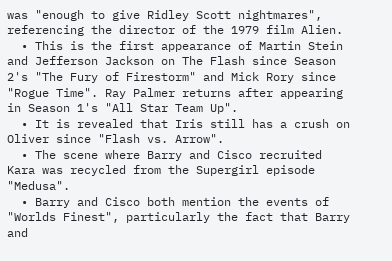was "enough to give Ridley Scott nightmares", referencing the director of the 1979 film Alien.
  • This is the first appearance of Martin Stein and Jefferson Jackson on The Flash since Season 2's "The Fury of Firestorm" and Mick Rory since "Rogue Time". Ray Palmer returns after appearing in Season 1's "All Star Team Up".
  • It is revealed that Iris still has a crush on Oliver since "Flash vs. Arrow".
  • The scene where Barry and Cisco recruited Kara was recycled from the Supergirl episode "Medusa".
  • Barry and Cisco both mention the events of "Worlds Finest", particularly the fact that Barry and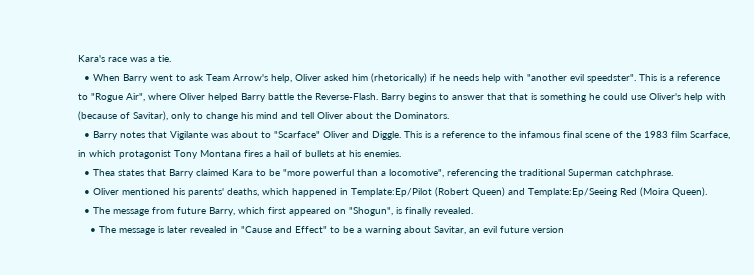Kara's race was a tie.
  • When Barry went to ask Team Arrow's help, Oliver asked him (rhetorically) if he needs help with "another evil speedster". This is a reference to "Rogue Air", where Oliver helped Barry battle the Reverse-Flash. Barry begins to answer that that is something he could use Oliver's help with (because of Savitar), only to change his mind and tell Oliver about the Dominators.
  • Barry notes that Vigilante was about to "Scarface" Oliver and Diggle. This is a reference to the infamous final scene of the 1983 film Scarface, in which protagonist Tony Montana fires a hail of bullets at his enemies.
  • Thea states that Barry claimed Kara to be "more powerful than a locomotive", referencing the traditional Superman catchphrase.
  • Oliver mentioned his parents' deaths, which happened in Template:Ep/Pilot (Robert Queen) and Template:Ep/Seeing Red (Moira Queen).
  • The message from future Barry, which first appeared on "Shogun", is finally revealed.
    • The message is later revealed in "Cause and Effect" to be a warning about Savitar, an evil future version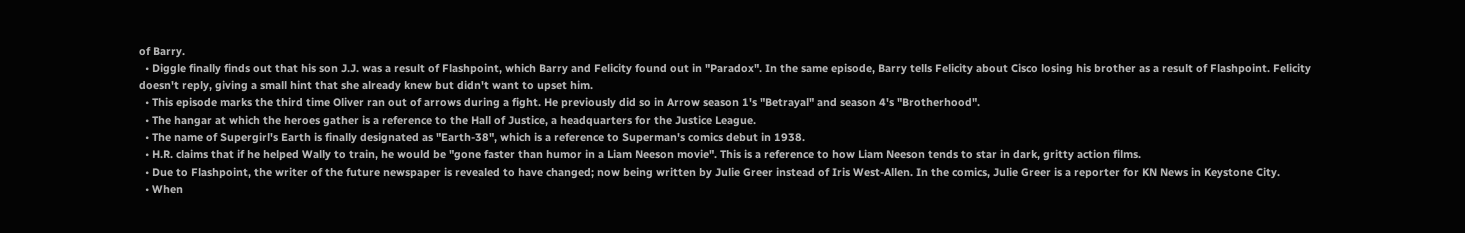of Barry.
  • Diggle finally finds out that his son J.J. was a result of Flashpoint, which Barry and Felicity found out in "Paradox". In the same episode, Barry tells Felicity about Cisco losing his brother as a result of Flashpoint. Felicity doesn't reply, giving a small hint that she already knew but didn't want to upset him.
  • This episode marks the third time Oliver ran out of arrows during a fight. He previously did so in Arrow season 1's "Betrayal" and season 4's "Brotherhood".
  • The hangar at which the heroes gather is a reference to the Hall of Justice, a headquarters for the Justice League.
  • The name of Supergirl's Earth is finally designated as "Earth-38", which is a reference to Superman's comics debut in 1938.
  • H.R. claims that if he helped Wally to train, he would be "gone faster than humor in a Liam Neeson movie". This is a reference to how Liam Neeson tends to star in dark, gritty action films.
  • Due to Flashpoint, the writer of the future newspaper is revealed to have changed; now being written by Julie Greer instead of Iris West-Allen. In the comics, Julie Greer is a reporter for KN News in Keystone City.
  • When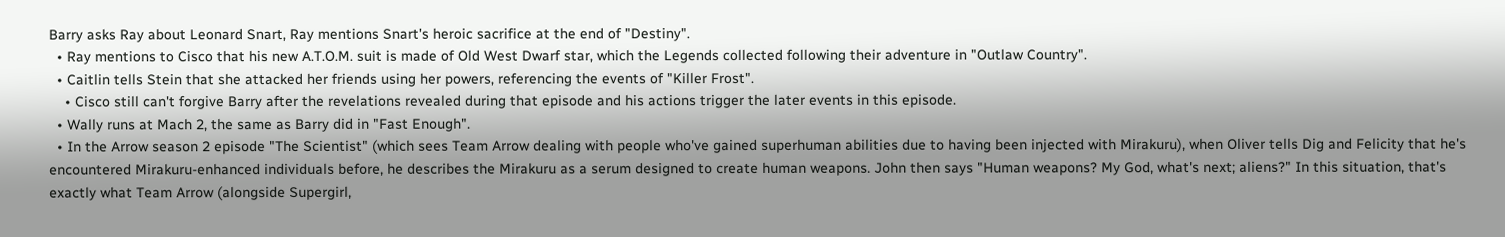Barry asks Ray about Leonard Snart, Ray mentions Snart's heroic sacrifice at the end of "Destiny".
  • Ray mentions to Cisco that his new A.T.O.M. suit is made of Old West Dwarf star, which the Legends collected following their adventure in "Outlaw Country".
  • Caitlin tells Stein that she attacked her friends using her powers, referencing the events of "Killer Frost".
    • Cisco still can't forgive Barry after the revelations revealed during that episode and his actions trigger the later events in this episode.
  • Wally runs at Mach 2, the same as Barry did in "Fast Enough".
  • In the Arrow season 2 episode "The Scientist" (which sees Team Arrow dealing with people who've gained superhuman abilities due to having been injected with Mirakuru), when Oliver tells Dig and Felicity that he's encountered Mirakuru-enhanced individuals before, he describes the Mirakuru as a serum designed to create human weapons. John then says "Human weapons? My God, what's next; aliens?" In this situation, that's exactly what Team Arrow (alongside Supergirl,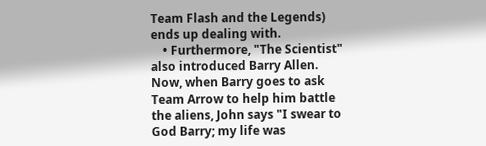Team Flash and the Legends) ends up dealing with.
    • Furthermore, "The Scientist" also introduced Barry Allen. Now, when Barry goes to ask Team Arrow to help him battle the aliens, John says "I swear to God Barry; my life was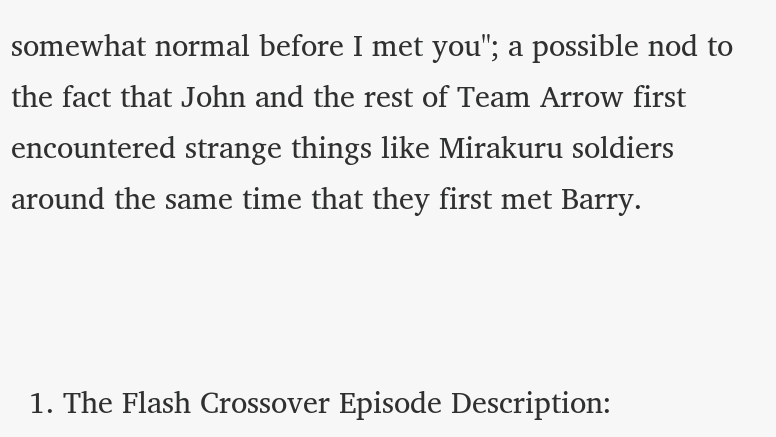somewhat normal before I met you"; a possible nod to the fact that John and the rest of Team Arrow first encountered strange things like Mirakuru soldiers around the same time that they first met Barry.



  1. The Flash Crossover Episode Description: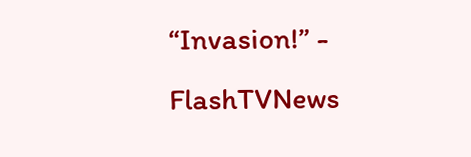“Invasion!” - FlashTVNews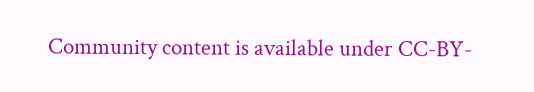Community content is available under CC-BY-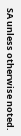SA unless otherwise noted.